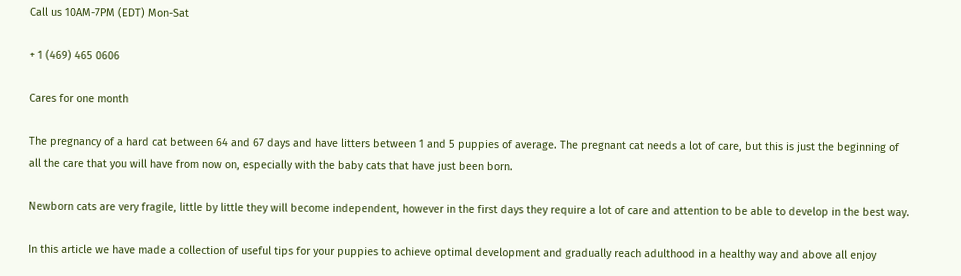Call us 10AM-7PM (EDT) Mon-Sat

+ 1 (469) 465 0606

Cares for one month

The pregnancy of a hard cat between 64 and 67 days and have litters between 1 and 5 puppies of average. The pregnant cat needs a lot of care, but this is just the beginning of all the care that you will have from now on, especially with the baby cats that have just been born.

Newborn cats are very fragile, little by little they will become independent, however in the first days they require a lot of care and attention to be able to develop in the best way.

In this article we have made a collection of useful tips for your puppies to achieve optimal development and gradually reach adulthood in a healthy way and above all enjoy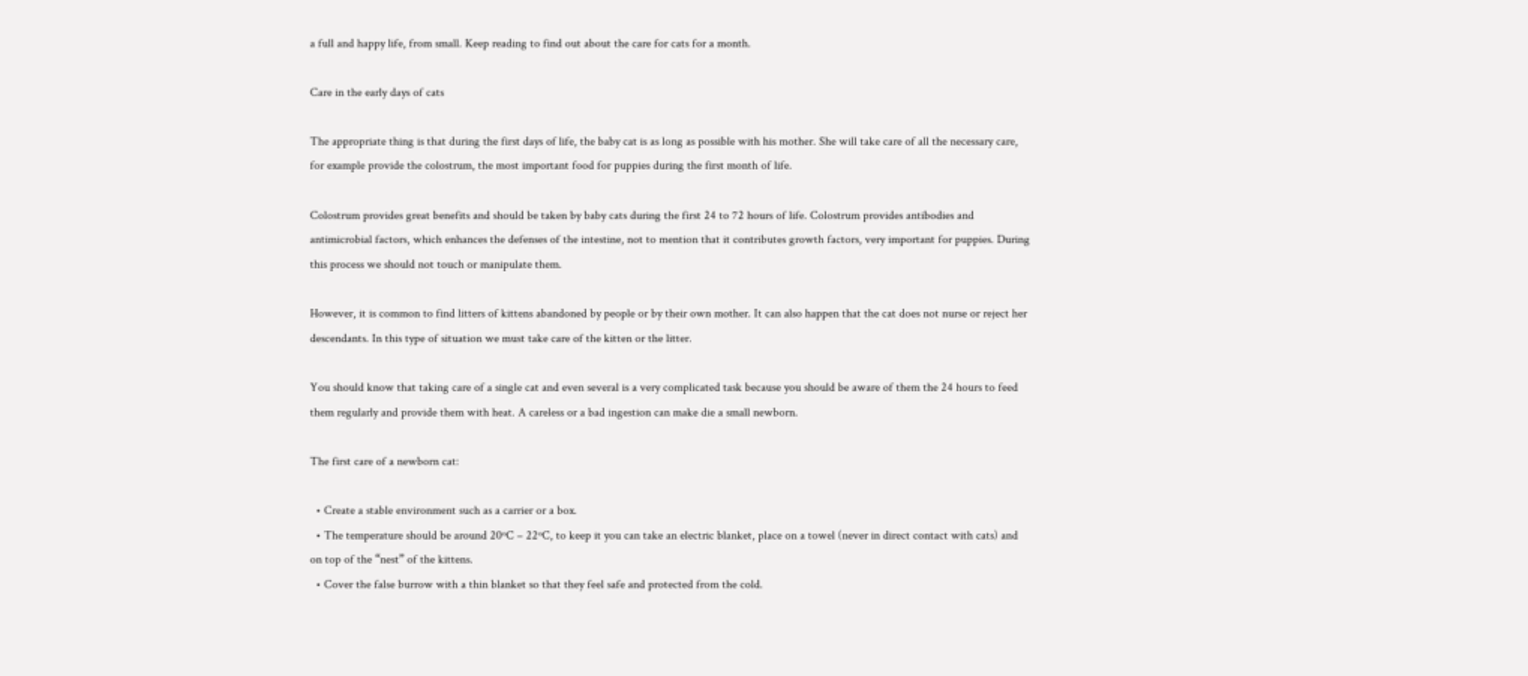a full and happy life, from small. Keep reading to find out about the care for cats for a month.

Care in the early days of cats

The appropriate thing is that during the first days of life, the baby cat is as long as possible with his mother. She will take care of all the necessary care, for example provide the colostrum, the most important food for puppies during the first month of life.

Colostrum provides great benefits and should be taken by baby cats during the first 24 to 72 hours of life. Colostrum provides antibodies and antimicrobial factors, which enhances the defenses of the intestine, not to mention that it contributes growth factors, very important for puppies. During this process we should not touch or manipulate them.

However, it is common to find litters of kittens abandoned by people or by their own mother. It can also happen that the cat does not nurse or reject her descendants. In this type of situation we must take care of the kitten or the litter.

You should know that taking care of a single cat and even several is a very complicated task because you should be aware of them the 24 hours to feed them regularly and provide them with heat. A careless or a bad ingestion can make die a small newborn.

The first care of a newborn cat:

  • Create a stable environment such as a carrier or a box.
  • The temperature should be around 20ºC – 22ºC, to keep it you can take an electric blanket, place on a towel (never in direct contact with cats) and on top of the “nest” of the kittens.
  • Cover the false burrow with a thin blanket so that they feel safe and protected from the cold.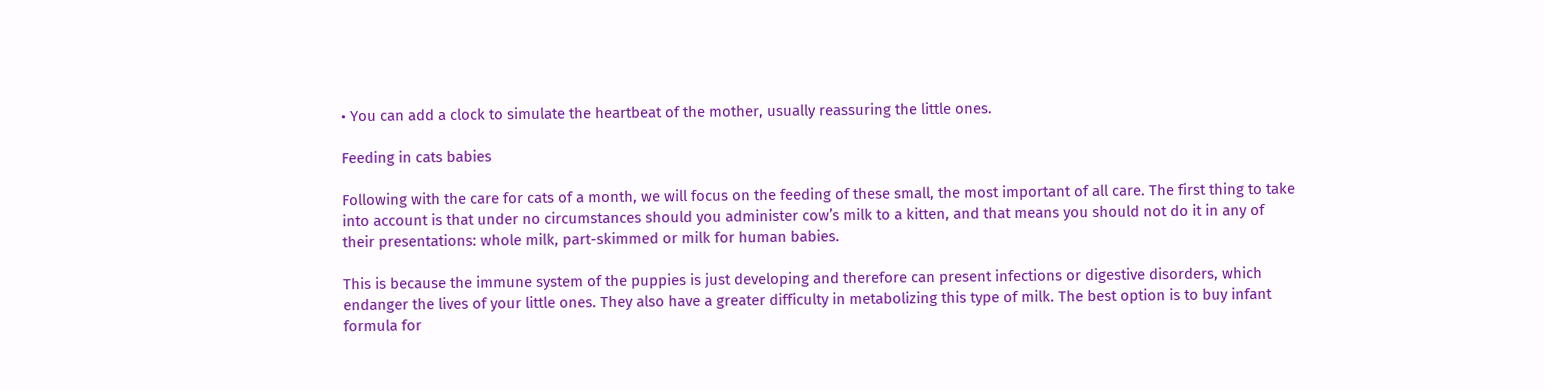• You can add a clock to simulate the heartbeat of the mother, usually reassuring the little ones.

Feeding in cats babies

Following with the care for cats of a month, we will focus on the feeding of these small, the most important of all care. The first thing to take into account is that under no circumstances should you administer cow’s milk to a kitten, and that means you should not do it in any of their presentations: whole milk, part-skimmed or milk for human babies.

This is because the immune system of the puppies is just developing and therefore can present infections or digestive disorders, which endanger the lives of your little ones. They also have a greater difficulty in metabolizing this type of milk. The best option is to buy infant formula for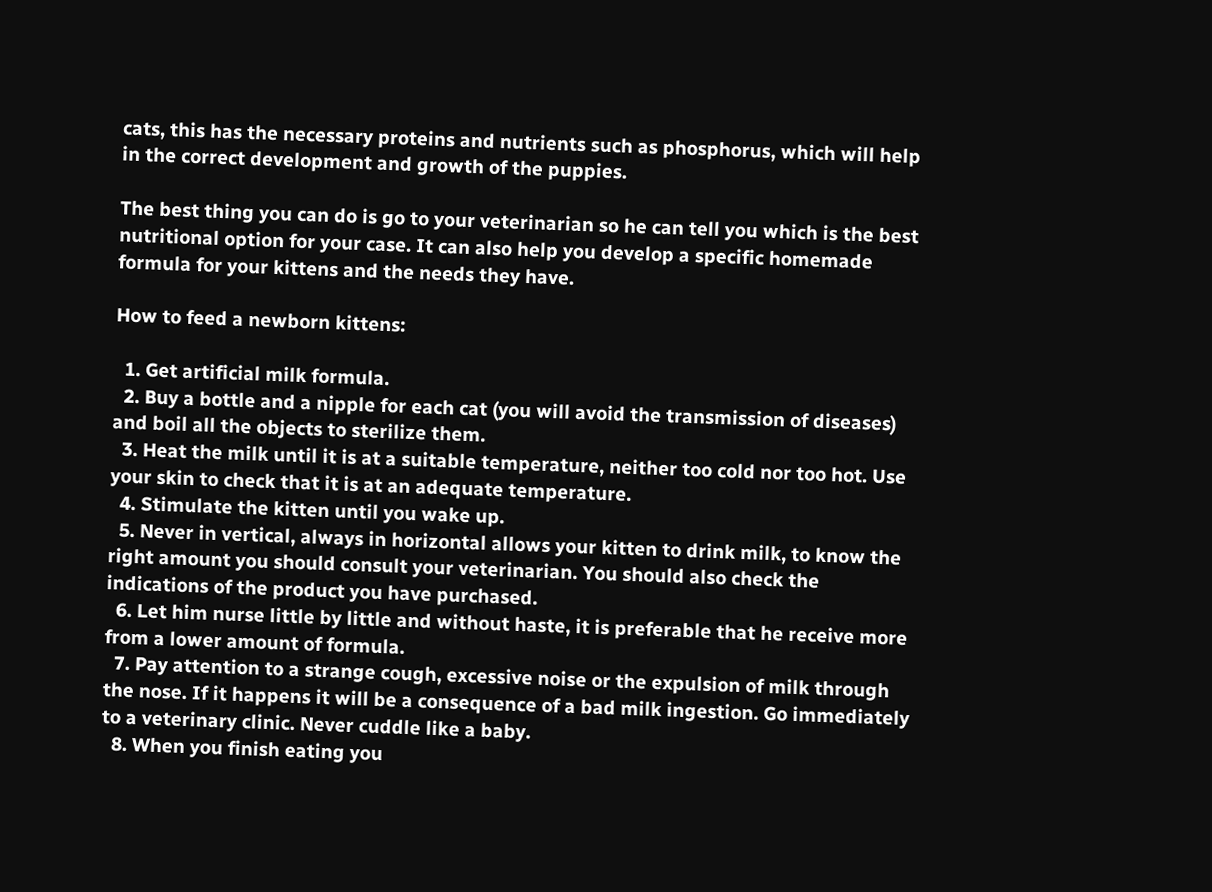cats, this has the necessary proteins and nutrients such as phosphorus, which will help in the correct development and growth of the puppies.

The best thing you can do is go to your veterinarian so he can tell you which is the best nutritional option for your case. It can also help you develop a specific homemade formula for your kittens and the needs they have.

How to feed a newborn kittens:

  1. Get artificial milk formula.
  2. Buy a bottle and a nipple for each cat (you will avoid the transmission of diseases) and boil all the objects to sterilize them.
  3. Heat the milk until it is at a suitable temperature, neither too cold nor too hot. Use your skin to check that it is at an adequate temperature.
  4. Stimulate the kitten until you wake up.
  5. Never in vertical, always in horizontal allows your kitten to drink milk, to know the right amount you should consult your veterinarian. You should also check the indications of the product you have purchased.
  6. Let him nurse little by little and without haste, it is preferable that he receive more from a lower amount of formula.
  7. Pay attention to a strange cough, excessive noise or the expulsion of milk through the nose. If it happens it will be a consequence of a bad milk ingestion. Go immediately to a veterinary clinic. Never cuddle like a baby.
  8. When you finish eating you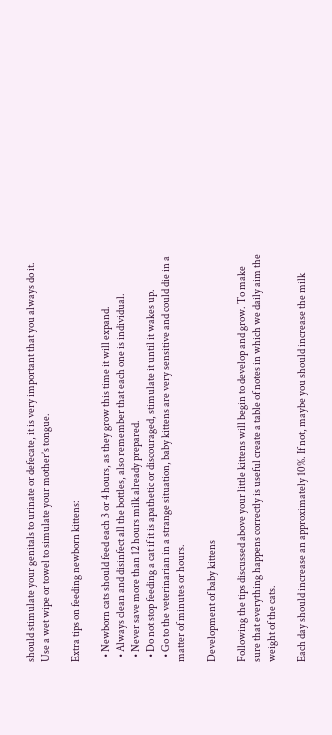should stimulate your genitals to urinate or defecate, it is very important that you always do it. Use a wet wipe or towel to simulate your mother’s tongue.

Extra tips on feeding newborn kittens:

  • Newborn cats should feed each 3 or 4 hours, as they grow this time it will expand.
  • Always clean and disinfect all the bottles, also remember that each one is individual.
  • Never save more than 12 hours milk already prepared.
  • Do not stop feeding a cat if it is apathetic or discouraged, stimulate it until it wakes up.
  • Go to the veterinarian in a strange situation, baby kittens are very sensitive and could die in a matter of minutes or hours.

Development of baby kittens

Following the tips discussed above your little kittens will begin to develop and grow. To make sure that everything happens correctly is useful create a table of notes in which we daily aim the weight of the cats.

Each day should increase an approximately 10%. If not, maybe you should increase the milk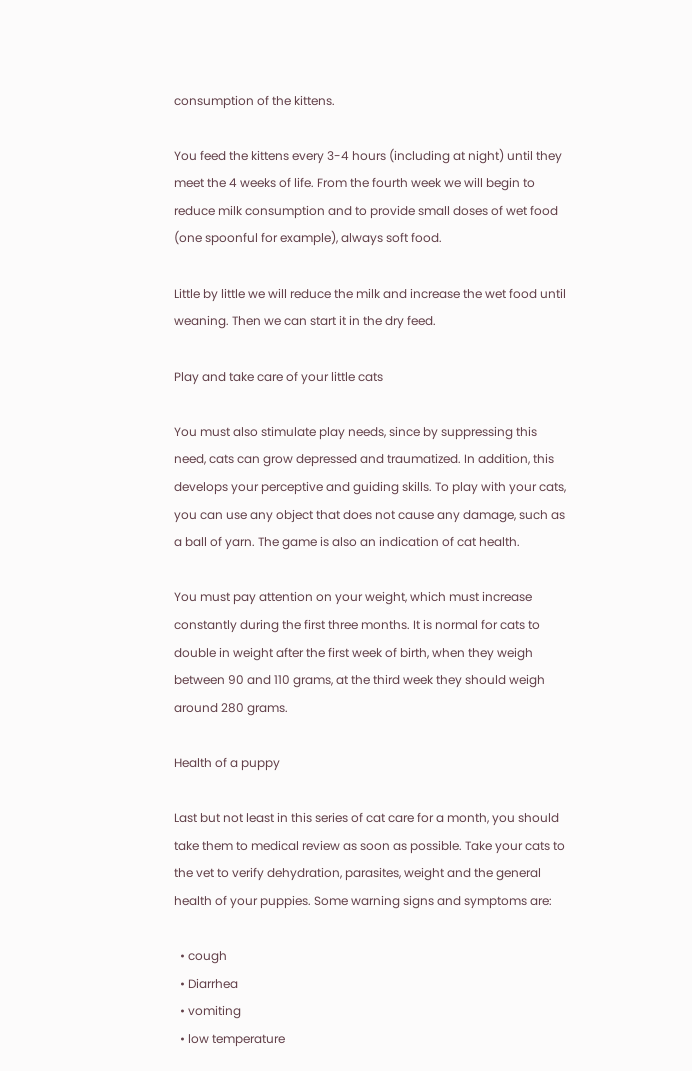consumption of the kittens.

You feed the kittens every 3-4 hours (including at night) until they meet the 4 weeks of life. From the fourth week we will begin to reduce milk consumption and to provide small doses of wet food (one spoonful for example), always soft food.

Little by little we will reduce the milk and increase the wet food until weaning. Then we can start it in the dry feed.

Play and take care of your little cats

You must also stimulate play needs, since by suppressing this need, cats can grow depressed and traumatized. In addition, this develops your perceptive and guiding skills. To play with your cats, you can use any object that does not cause any damage, such as a ball of yarn. The game is also an indication of cat health.

You must pay attention on your weight, which must increase constantly during the first three months. It is normal for cats to double in weight after the first week of birth, when they weigh between 90 and 110 grams, at the third week they should weigh around 280 grams.

Health of a puppy

Last but not least in this series of cat care for a month, you should take them to medical review as soon as possible. Take your cats to the vet to verify dehydration, parasites, weight and the general health of your puppies. Some warning signs and symptoms are:

  • cough
  • Diarrhea
  • vomiting
  • low temperature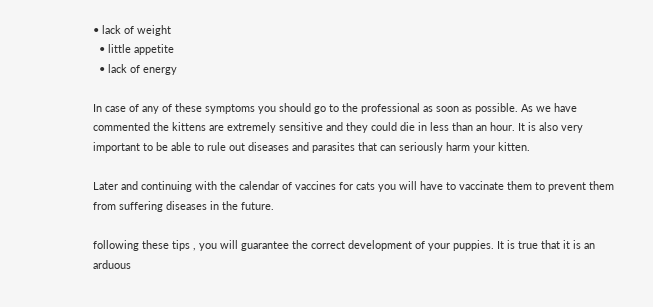• lack of weight
  • little appetite
  • lack of energy

In case of any of these symptoms you should go to the professional as soon as possible. As we have commented the kittens are extremely sensitive and they could die in less than an hour. It is also very important to be able to rule out diseases and parasites that can seriously harm your kitten.

Later and continuing with the calendar of vaccines for cats you will have to vaccinate them to prevent them from suffering diseases in the future.

following these tips , you will guarantee the correct development of your puppies. It is true that it is an arduous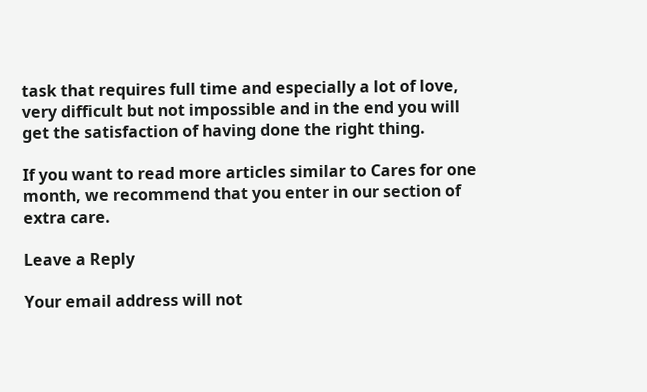task that requires full time and especially a lot of love, very difficult but not impossible and in the end you will get the satisfaction of having done the right thing.

If you want to read more articles similar to Cares for one month, we recommend that you enter in our section of extra care.

Leave a Reply

Your email address will not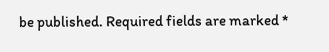be published. Required fields are marked *